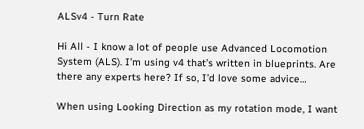ALSv4 - Turn Rate

Hi All - I know a lot of people use Advanced Locomotion System (ALS). I’m using v4 that’s written in blueprints. Are there any experts here? If so, I’d love some advice…

When using Looking Direction as my rotation mode, I want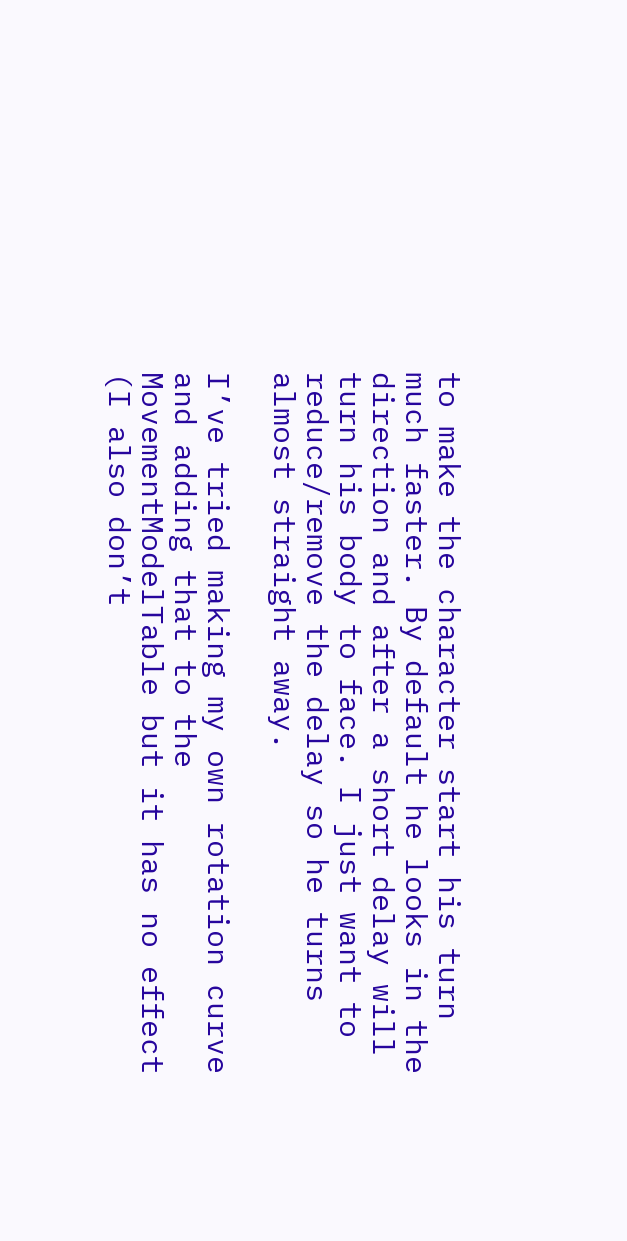to make the character start his turn much faster. By default he looks in the direction and after a short delay will turn his body to face. I just want to reduce/remove the delay so he turns almost straight away.

I’ve tried making my own rotation curve and adding that to the MovementModelTable but it has no effect (I also don’t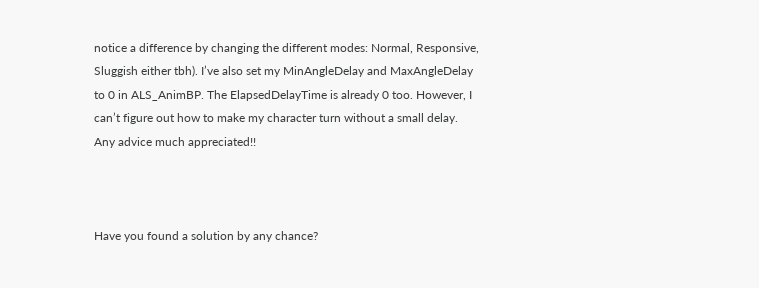notice a difference by changing the different modes: Normal, Responsive, Sluggish either tbh). I’ve also set my MinAngleDelay and MaxAngleDelay to 0 in ALS_AnimBP. The ElapsedDelayTime is already 0 too. However, I can’t figure out how to make my character turn without a small delay. Any advice much appreciated!!



Have you found a solution by any chance?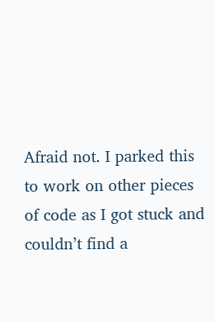Afraid not. I parked this to work on other pieces of code as I got stuck and couldn’t find a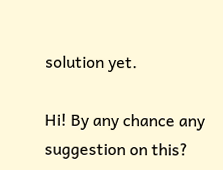solution yet.

Hi! By any chance any suggestion on this?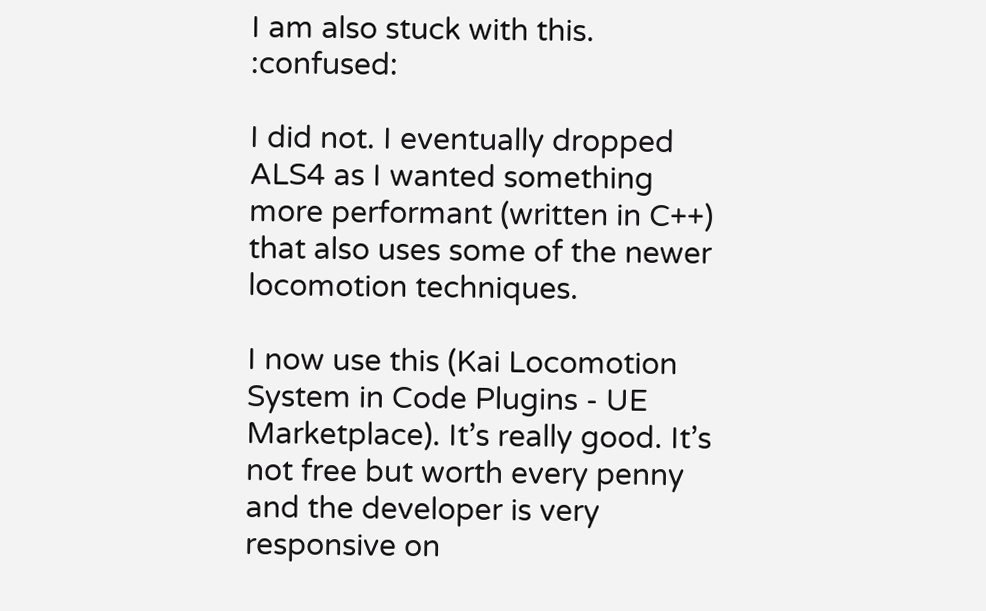I am also stuck with this. :confused:

I did not. I eventually dropped ALS4 as I wanted something more performant (written in C++) that also uses some of the newer locomotion techniques.

I now use this (Kai Locomotion System in Code Plugins - UE Marketplace). It’s really good. It’s not free but worth every penny and the developer is very responsive on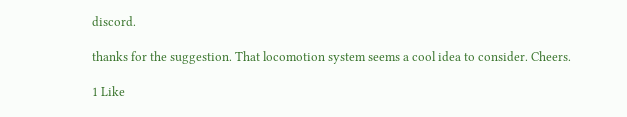discord.

thanks for the suggestion. That locomotion system seems a cool idea to consider. Cheers.

1 Like